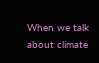When we talk about climate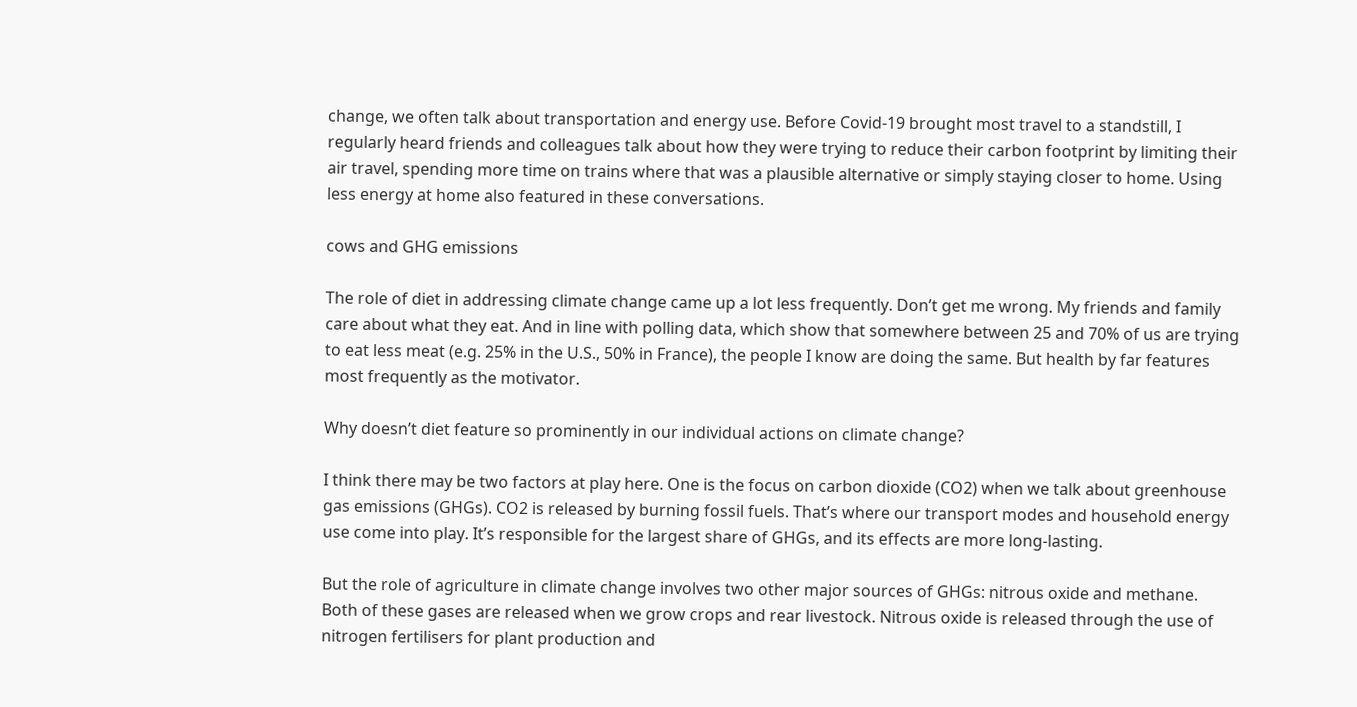change, we often talk about transportation and energy use. Before Covid-19 brought most travel to a standstill, I regularly heard friends and colleagues talk about how they were trying to reduce their carbon footprint by limiting their air travel, spending more time on trains where that was a plausible alternative or simply staying closer to home. Using less energy at home also featured in these conversations.

cows and GHG emissions

The role of diet in addressing climate change came up a lot less frequently. Don’t get me wrong. My friends and family care about what they eat. And in line with polling data, which show that somewhere between 25 and 70% of us are trying to eat less meat (e.g. 25% in the U.S., 50% in France), the people I know are doing the same. But health by far features most frequently as the motivator.

Why doesn’t diet feature so prominently in our individual actions on climate change?

I think there may be two factors at play here. One is the focus on carbon dioxide (CO2) when we talk about greenhouse gas emissions (GHGs). CO2 is released by burning fossil fuels. That’s where our transport modes and household energy use come into play. It’s responsible for the largest share of GHGs, and its effects are more long-lasting.

But the role of agriculture in climate change involves two other major sources of GHGs: nitrous oxide and methane. Both of these gases are released when we grow crops and rear livestock. Nitrous oxide is released through the use of nitrogen fertilisers for plant production and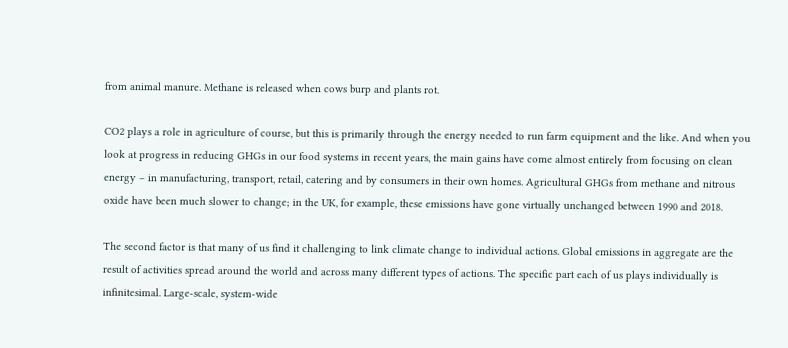from animal manure. Methane is released when cows burp and plants rot.

CO2 plays a role in agriculture of course, but this is primarily through the energy needed to run farm equipment and the like. And when you look at progress in reducing GHGs in our food systems in recent years, the main gains have come almost entirely from focusing on clean energy – in manufacturing, transport, retail, catering and by consumers in their own homes. Agricultural GHGs from methane and nitrous oxide have been much slower to change; in the UK, for example, these emissions have gone virtually unchanged between 1990 and 2018.

The second factor is that many of us find it challenging to link climate change to individual actions. Global emissions in aggregate are the result of activities spread around the world and across many different types of actions. The specific part each of us plays individually is infinitesimal. Large-scale, system-wide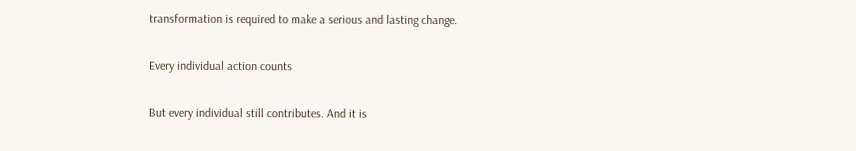transformation is required to make a serious and lasting change.

Every individual action counts

But every individual still contributes. And it is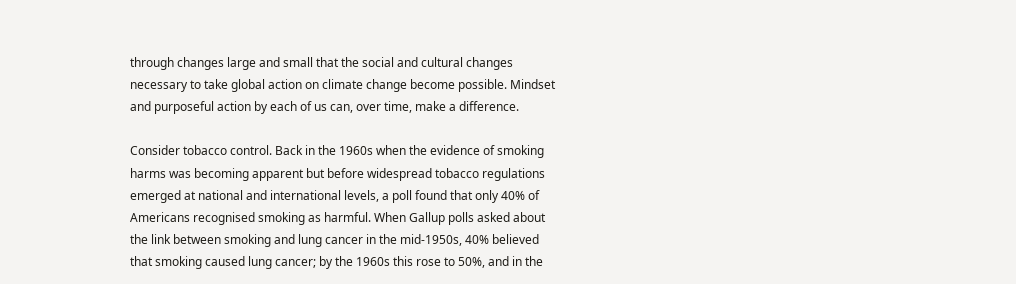through changes large and small that the social and cultural changes necessary to take global action on climate change become possible. Mindset and purposeful action by each of us can, over time, make a difference.

Consider tobacco control. Back in the 1960s when the evidence of smoking harms was becoming apparent but before widespread tobacco regulations emerged at national and international levels, a poll found that only 40% of Americans recognised smoking as harmful. When Gallup polls asked about the link between smoking and lung cancer in the mid-1950s, 40% believed that smoking caused lung cancer; by the 1960s this rose to 50%, and in the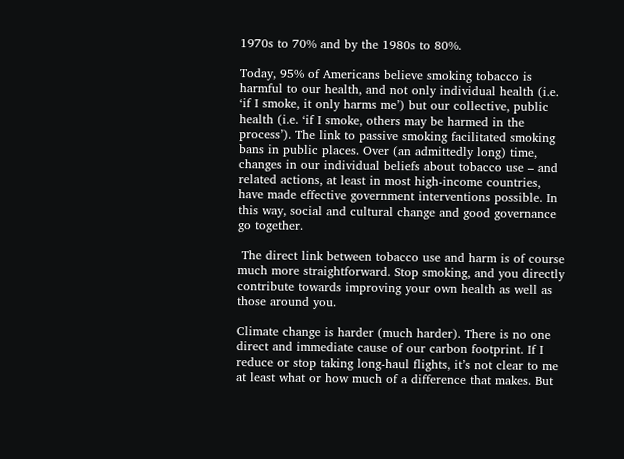1970s to 70% and by the 1980s to 80%.

Today, 95% of Americans believe smoking tobacco is harmful to our health, and not only individual health (i.e. ‘if I smoke, it only harms me’) but our collective, public health (i.e. ‘if I smoke, others may be harmed in the process’). The link to passive smoking facilitated smoking bans in public places. Over (an admittedly long) time, changes in our individual beliefs about tobacco use – and related actions, at least in most high-income countries, have made effective government interventions possible. In this way, social and cultural change and good governance go together.

 The direct link between tobacco use and harm is of course much more straightforward. Stop smoking, and you directly contribute towards improving your own health as well as those around you.

Climate change is harder (much harder). There is no one direct and immediate cause of our carbon footprint. If I reduce or stop taking long-haul flights, it’s not clear to me at least what or how much of a difference that makes. But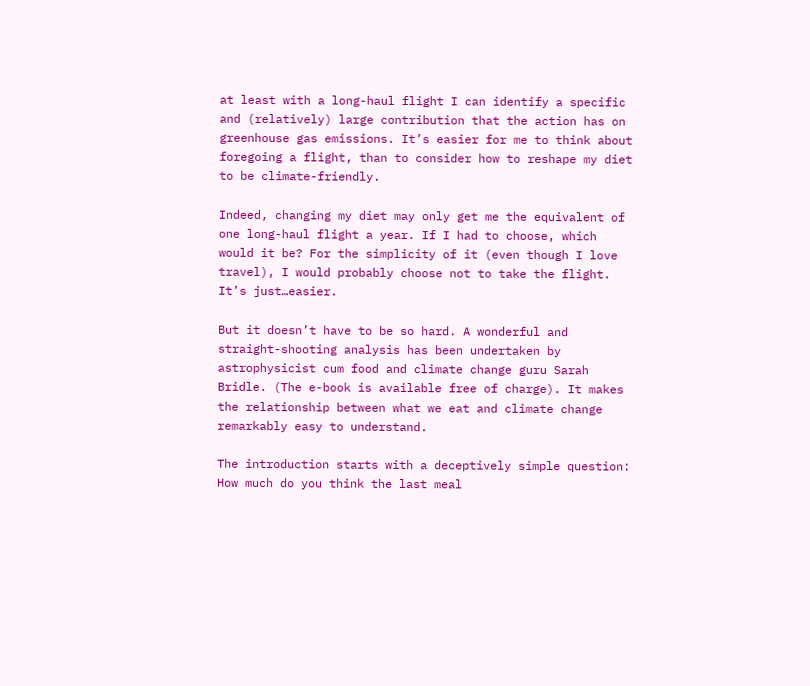at least with a long-haul flight I can identify a specific and (relatively) large contribution that the action has on greenhouse gas emissions. It’s easier for me to think about foregoing a flight, than to consider how to reshape my diet to be climate-friendly.

Indeed, changing my diet may only get me the equivalent of one long-haul flight a year. If I had to choose, which would it be? For the simplicity of it (even though I love travel), I would probably choose not to take the flight. It’s just…easier.

But it doesn’t have to be so hard. A wonderful and straight-shooting analysis has been undertaken by astrophysicist cum food and climate change guru Sarah Bridle. (The e-book is available free of charge). It makes the relationship between what we eat and climate change remarkably easy to understand.

The introduction starts with a deceptively simple question: How much do you think the last meal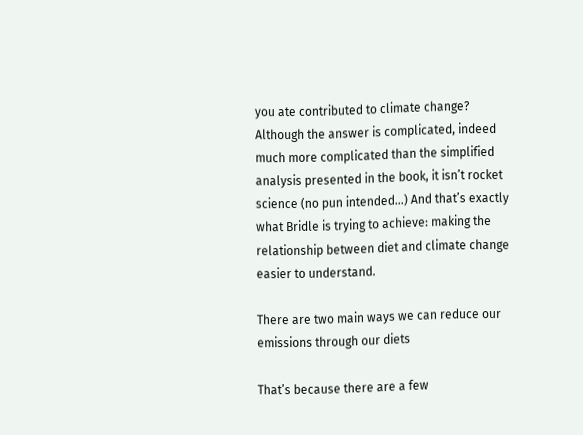you ate contributed to climate change? Although the answer is complicated, indeed much more complicated than the simplified analysis presented in the book, it isn’t rocket science (no pun intended…) And that’s exactly what Bridle is trying to achieve: making the relationship between diet and climate change easier to understand.

There are two main ways we can reduce our emissions through our diets

That’s because there are a few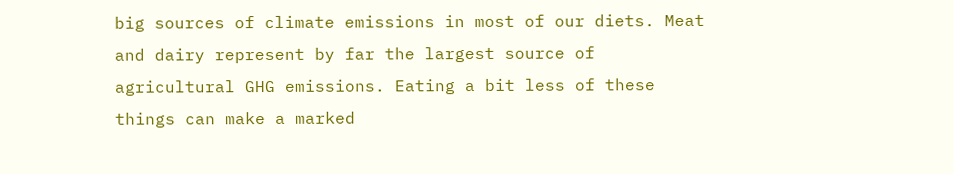big sources of climate emissions in most of our diets. Meat and dairy represent by far the largest source of agricultural GHG emissions. Eating a bit less of these things can make a marked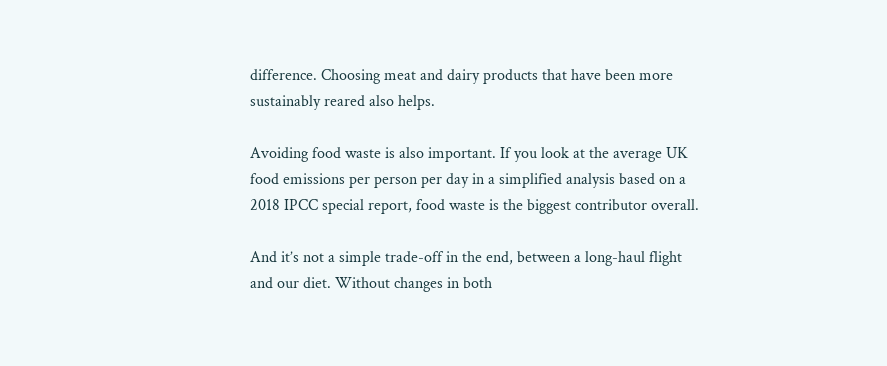difference. Choosing meat and dairy products that have been more sustainably reared also helps.

Avoiding food waste is also important. If you look at the average UK food emissions per person per day in a simplified analysis based on a 2018 IPCC special report, food waste is the biggest contributor overall.

And it’s not a simple trade-off in the end, between a long-haul flight and our diet. Without changes in both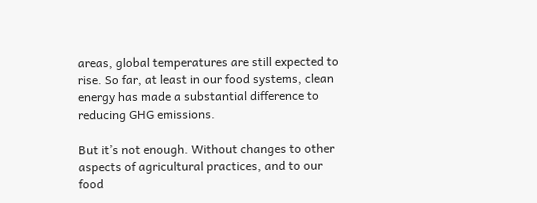areas, global temperatures are still expected to rise. So far, at least in our food systems, clean energy has made a substantial difference to reducing GHG emissions.

But it’s not enough. Without changes to other aspects of agricultural practices, and to our food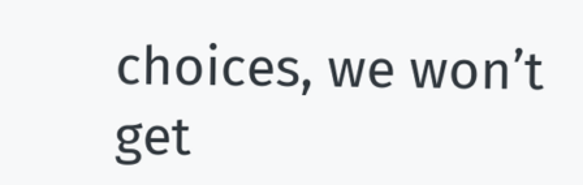choices, we won’t get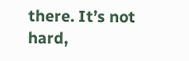there. It’s not hard,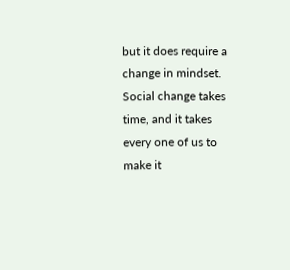but it does require a change in mindset. Social change takes time, and it takes every one of us to make it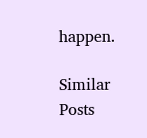happen.

Similar Posts